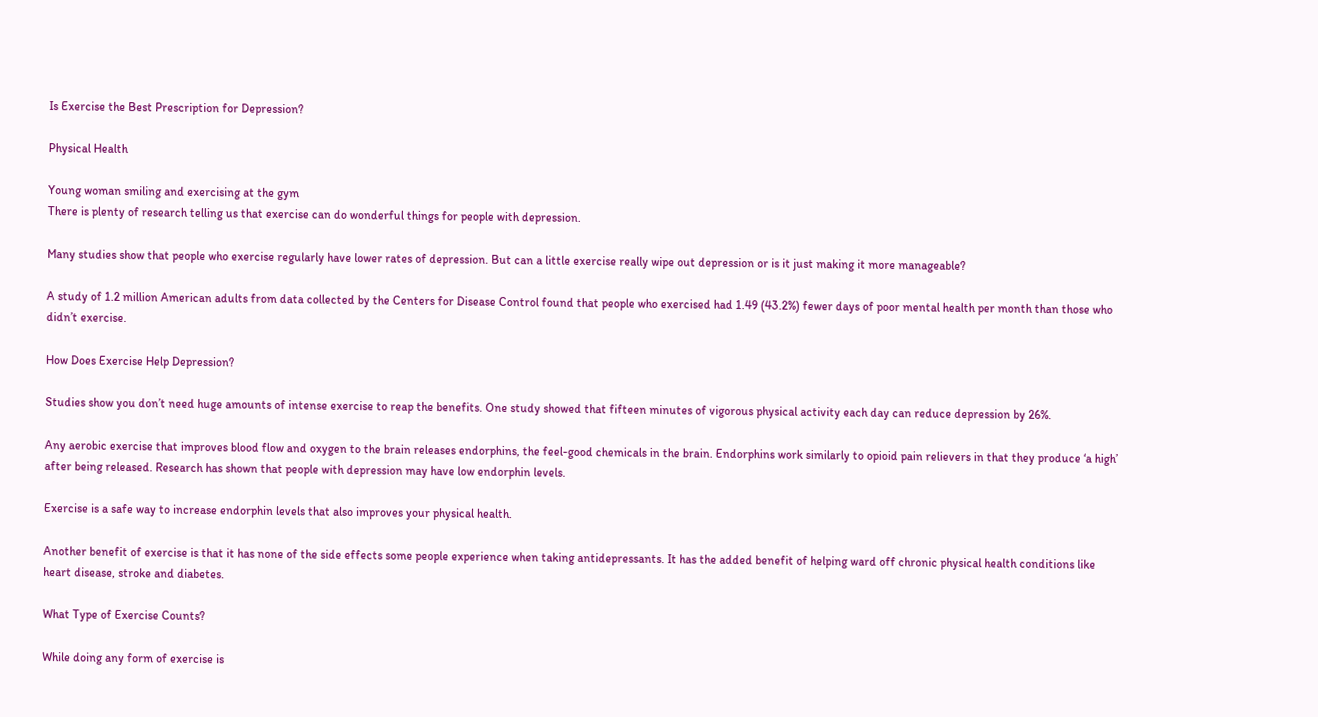Is Exercise the Best Prescription for Depression?

Physical Health

Young woman smiling and exercising at the gym
There is plenty of research telling us that exercise can do wonderful things for people with depression.

Many studies show that people who exercise regularly have lower rates of depression. But can a little exercise really wipe out depression or is it just making it more manageable?

A study of 1.2 million American adults from data collected by the Centers for Disease Control found that people who exercised had 1.49 (43.2%) fewer days of poor mental health per month than those who didn’t exercise.

How Does Exercise Help Depression?

Studies show you don’t need huge amounts of intense exercise to reap the benefits. One study showed that fifteen minutes of vigorous physical activity each day can reduce depression by 26%.

Any aerobic exercise that improves blood flow and oxygen to the brain releases endorphins, the feel-good chemicals in the brain. Endorphins work similarly to opioid pain relievers in that they produce ‘a high’ after being released. Research has shown that people with depression may have low endorphin levels.

Exercise is a safe way to increase endorphin levels that also improves your physical health.

Another benefit of exercise is that it has none of the side effects some people experience when taking antidepressants. It has the added benefit of helping ward off chronic physical health conditions like heart disease, stroke and diabetes.

What Type of Exercise Counts?

While doing any form of exercise is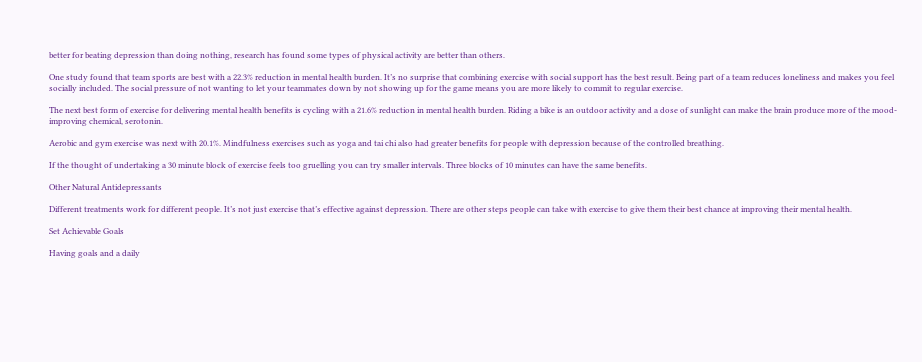better for beating depression than doing nothing, research has found some types of physical activity are better than others.

One study found that team sports are best with a 22.3% reduction in mental health burden. It’s no surprise that combining exercise with social support has the best result. Being part of a team reduces loneliness and makes you feel socially included. The social pressure of not wanting to let your teammates down by not showing up for the game means you are more likely to commit to regular exercise.

The next best form of exercise for delivering mental health benefits is cycling with a 21.6% reduction in mental health burden. Riding a bike is an outdoor activity and a dose of sunlight can make the brain produce more of the mood-improving chemical, serotonin.

Aerobic and gym exercise was next with 20.1%. Mindfulness exercises such as yoga and tai chi also had greater benefits for people with depression because of the controlled breathing.

If the thought of undertaking a 30 minute block of exercise feels too gruelling you can try smaller intervals. Three blocks of 10 minutes can have the same benefits.

Other Natural Antidepressants

Different treatments work for different people. It’s not just exercise that’s effective against depression. There are other steps people can take with exercise to give them their best chance at improving their mental health.

Set Achievable Goals

Having goals and a daily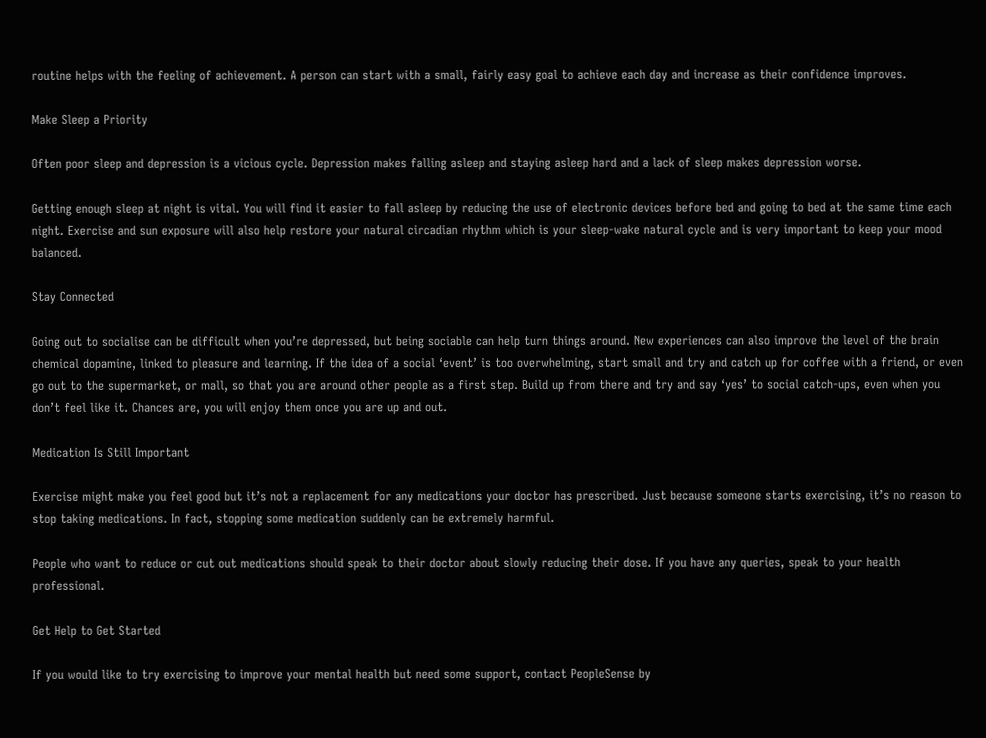routine helps with the feeling of achievement. A person can start with a small, fairly easy goal to achieve each day and increase as their confidence improves.

Make Sleep a Priority

Often poor sleep and depression is a vicious cycle. Depression makes falling asleep and staying asleep hard and a lack of sleep makes depression worse.

Getting enough sleep at night is vital. You will find it easier to fall asleep by reducing the use of electronic devices before bed and going to bed at the same time each night. Exercise and sun exposure will also help restore your natural circadian rhythm which is your sleep-wake natural cycle and is very important to keep your mood balanced.

Stay Connected

Going out to socialise can be difficult when you’re depressed, but being sociable can help turn things around. New experiences can also improve the level of the brain chemical dopamine, linked to pleasure and learning. If the idea of a social ‘event’ is too overwhelming, start small and try and catch up for coffee with a friend, or even go out to the supermarket, or mall, so that you are around other people as a first step. Build up from there and try and say ‘yes’ to social catch-ups, even when you don’t feel like it. Chances are, you will enjoy them once you are up and out.

Medication Is Still Important

Exercise might make you feel good but it’s not a replacement for any medications your doctor has prescribed. Just because someone starts exercising, it’s no reason to stop taking medications. In fact, stopping some medication suddenly can be extremely harmful.

People who want to reduce or cut out medications should speak to their doctor about slowly reducing their dose. If you have any queries, speak to your health professional.

Get Help to Get Started

If you would like to try exercising to improve your mental health but need some support, contact PeopleSense by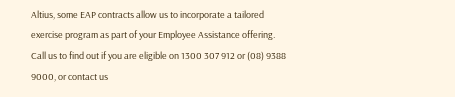Altius, some EAP contracts allow us to incorporate a tailored exercise program as part of your Employee Assistance offering. Call us to find out if you are eligible on 1300 307 912 or (08) 9388 9000, or contact us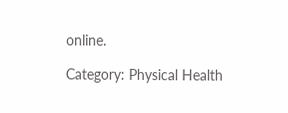online.

Category: Physical Health